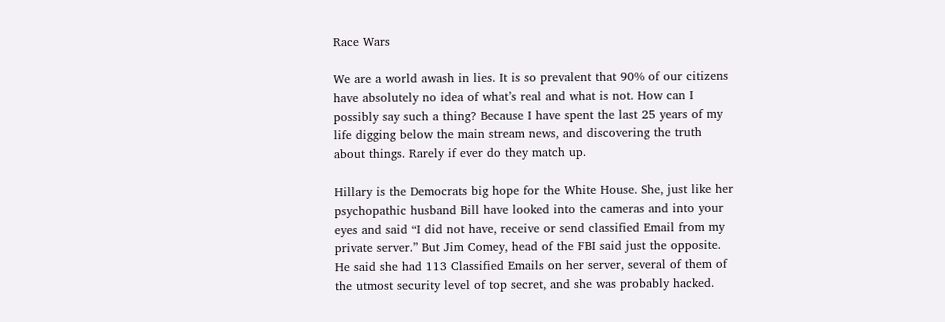Race Wars

We are a world awash in lies. It is so prevalent that 90% of our citizens have absolutely no idea of what’s real and what is not. How can I possibly say such a thing? Because I have spent the last 25 years of my life digging below the main stream news, and discovering the truth about things. Rarely if ever do they match up.

Hillary is the Democrats big hope for the White House. She, just like her psychopathic husband Bill have looked into the cameras and into your eyes and said “I did not have, receive or send classified Email from my private server.” But Jim Comey, head of the FBI said just the opposite. He said she had 113 Classified Emails on her server, several of them of the utmost security level of top secret, and she was probably hacked.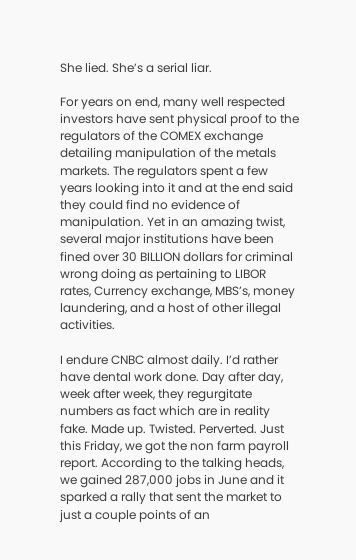She lied. She’s a serial liar.

For years on end, many well respected investors have sent physical proof to the regulators of the COMEX exchange detailing manipulation of the metals markets. The regulators spent a few years looking into it and at the end said they could find no evidence of manipulation. Yet in an amazing twist, several major institutions have been fined over 30 BILLION dollars for criminal wrong doing as pertaining to LIBOR rates, Currency exchange, MBS’s, money laundering, and a host of other illegal activities.

I endure CNBC almost daily. I’d rather have dental work done. Day after day, week after week, they regurgitate numbers as fact which are in reality fake. Made up. Twisted. Perverted. Just this Friday, we got the non farm payroll report. According to the talking heads, we gained 287,000 jobs in June and it sparked a rally that sent the market to just a couple points of an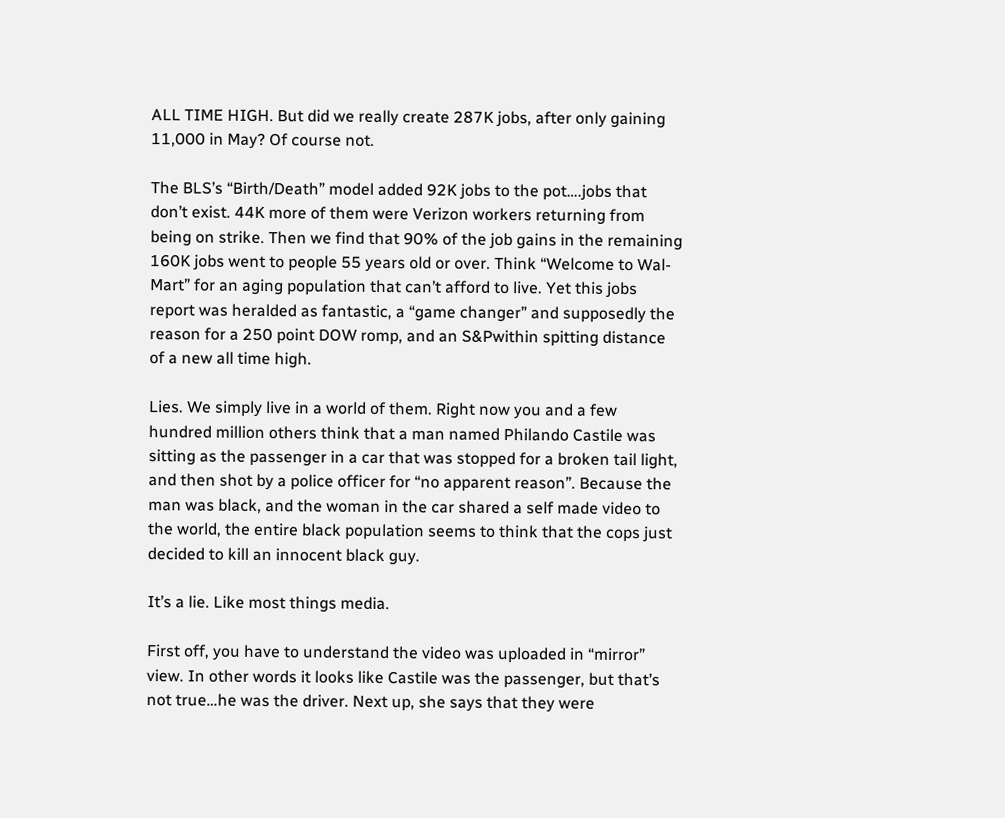ALL TIME HIGH. But did we really create 287K jobs, after only gaining 11,000 in May? Of course not.

The BLS’s “Birth/Death” model added 92K jobs to the pot….jobs that don’t exist. 44K more of them were Verizon workers returning from being on strike. Then we find that 90% of the job gains in the remaining 160K jobs went to people 55 years old or over. Think “Welcome to Wal-Mart” for an aging population that can’t afford to live. Yet this jobs report was heralded as fantastic, a “game changer” and supposedly the reason for a 250 point DOW romp, and an S&Pwithin spitting distance of a new all time high.

Lies. We simply live in a world of them. Right now you and a few hundred million others think that a man named Philando Castile was sitting as the passenger in a car that was stopped for a broken tail light, and then shot by a police officer for “no apparent reason”. Because the man was black, and the woman in the car shared a self made video to the world, the entire black population seems to think that the cops just decided to kill an innocent black guy.

It’s a lie. Like most things media.

First off, you have to understand the video was uploaded in “mirror” view. In other words it looks like Castile was the passenger, but that’s not true…he was the driver. Next up, she says that they were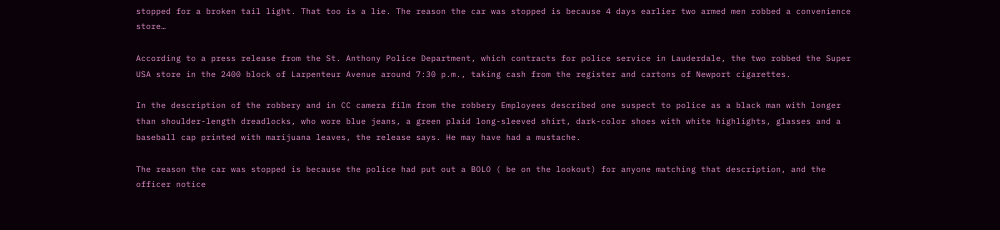stopped for a broken tail light. That too is a lie. The reason the car was stopped is because 4 days earlier two armed men robbed a convenience store…

According to a press release from the St. Anthony Police Department, which contracts for police service in Lauderdale, the two robbed the Super USA store in the 2400 block of Larpenteur Avenue around 7:30 p.m., taking cash from the register and cartons of Newport cigarettes.

In the description of the robbery and in CC camera film from the robbery Employees described one suspect to police as a black man with longer than shoulder-length dreadlocks, who wore blue jeans, a green plaid long-sleeved shirt, dark-color shoes with white highlights, glasses and a baseball cap printed with marijuana leaves, the release says. He may have had a mustache.

The reason the car was stopped is because the police had put out a BOLO ( be on the lookout) for anyone matching that description, and the officer notice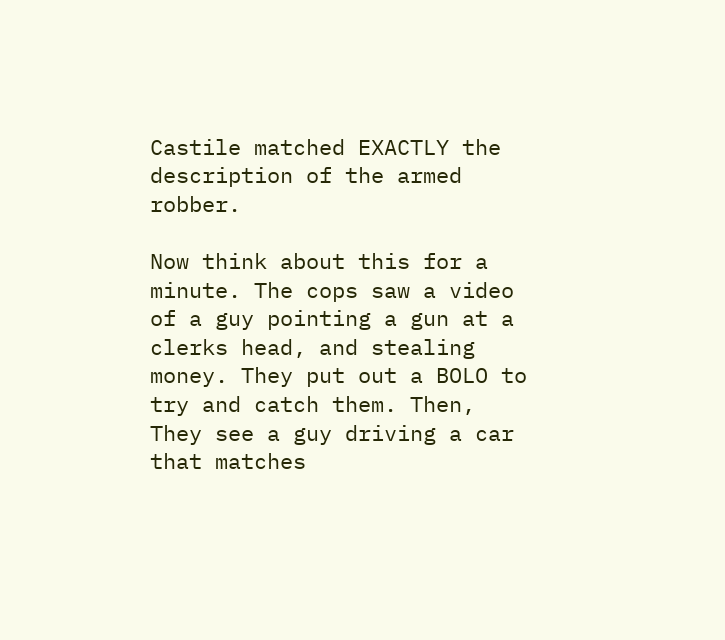Castile matched EXACTLY the description of the armed robber.

Now think about this for a minute. The cops saw a video of a guy pointing a gun at a clerks head, and stealing money. They put out a BOLO to try and catch them. Then, They see a guy driving a car that matches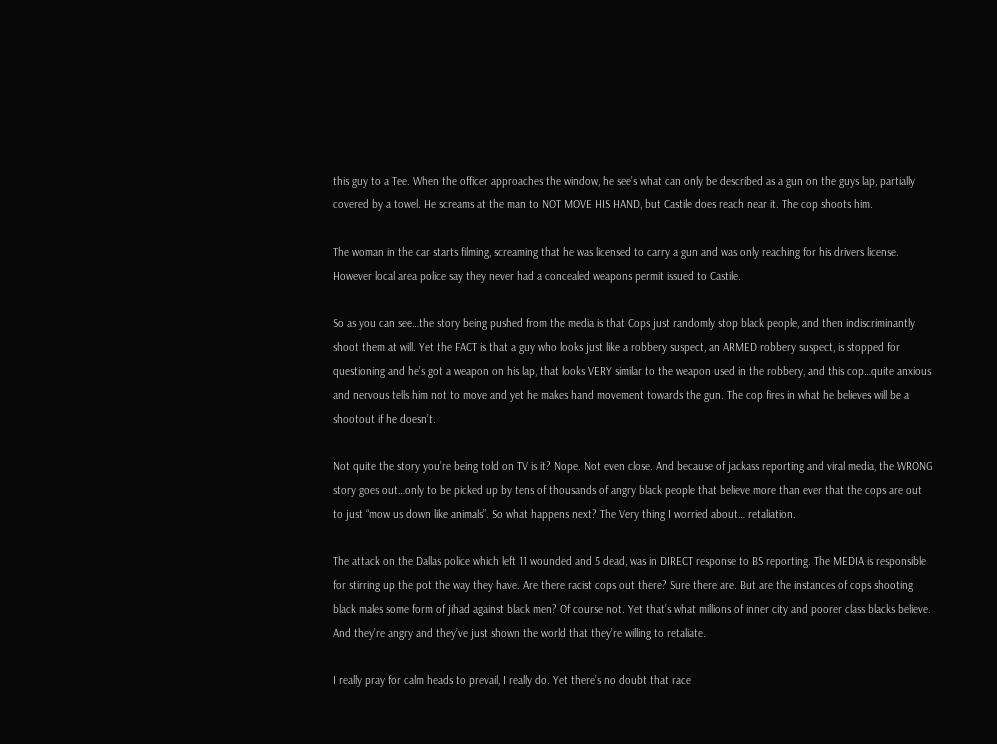this guy to a Tee. When the officer approaches the window, he see’s what can only be described as a gun on the guys lap, partially covered by a towel. He screams at the man to NOT MOVE HIS HAND, but Castile does reach near it. The cop shoots him.

The woman in the car starts filming, screaming that he was licensed to carry a gun and was only reaching for his drivers license. However local area police say they never had a concealed weapons permit issued to Castile.

So as you can see…the story being pushed from the media is that Cops just randomly stop black people, and then indiscriminantly shoot them at will. Yet the FACT is that a guy who looks just like a robbery suspect, an ARMED robbery suspect, is stopped for questioning and he’s got a weapon on his lap, that looks VERY similar to the weapon used in the robbery, and this cop…quite anxious and nervous tells him not to move and yet he makes hand movement towards the gun. The cop fires in what he believes will be a shootout if he doesn’t.

Not quite the story you’re being told on TV is it? Nope. Not even close. And because of jackass reporting and viral media, the WRONG story goes out…only to be picked up by tens of thousands of angry black people that believe more than ever that the cops are out to just “mow us down like animals”. So what happens next? The Very thing I worried about… retaliation.

The attack on the Dallas police which left 11 wounded and 5 dead, was in DIRECT response to BS reporting. The MEDIA is responsible for stirring up the pot the way they have. Are there racist cops out there? Sure there are. But are the instances of cops shooting black males some form of jihad against black men? Of course not. Yet that’s what millions of inner city and poorer class blacks believe. And they’re angry and they’ve just shown the world that they’re willing to retaliate.

I really pray for calm heads to prevail, I really do. Yet there’s no doubt that race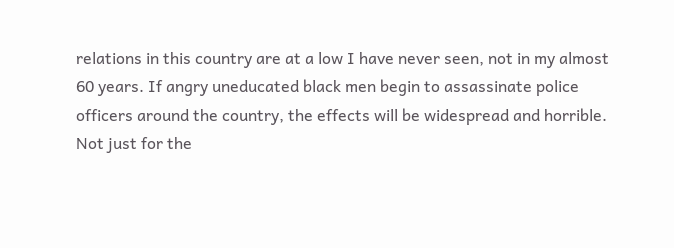relations in this country are at a low I have never seen, not in my almost 60 years. If angry uneducated black men begin to assassinate police officers around the country, the effects will be widespread and horrible. Not just for the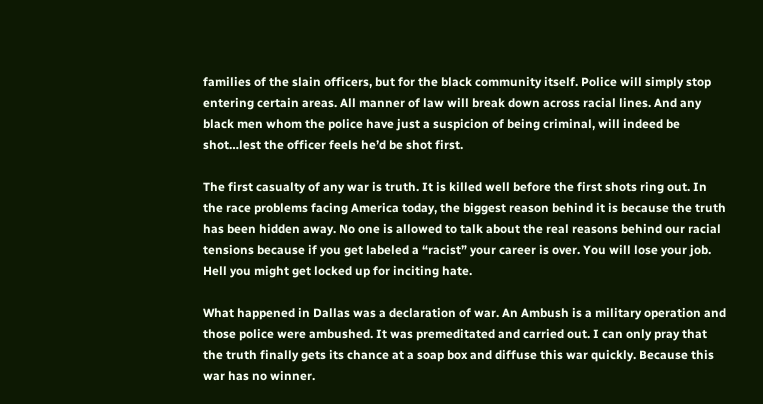families of the slain officers, but for the black community itself. Police will simply stop entering certain areas. All manner of law will break down across racial lines. And any black men whom the police have just a suspicion of being criminal, will indeed be shot…lest the officer feels he’d be shot first.

The first casualty of any war is truth. It is killed well before the first shots ring out. In the race problems facing America today, the biggest reason behind it is because the truth has been hidden away. No one is allowed to talk about the real reasons behind our racial tensions because if you get labeled a “racist” your career is over. You will lose your job. Hell you might get locked up for inciting hate.

What happened in Dallas was a declaration of war. An Ambush is a military operation and those police were ambushed. It was premeditated and carried out. I can only pray that the truth finally gets its chance at a soap box and diffuse this war quickly. Because this war has no winner.